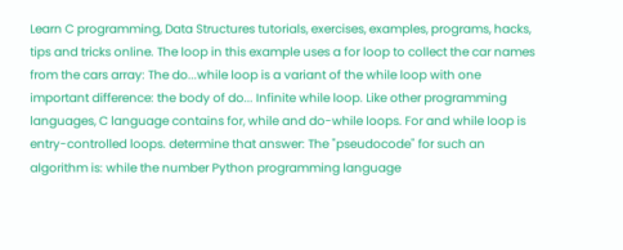Learn C programming, Data Structures tutorials, exercises, examples, programs, hacks, tips and tricks online. The loop in this example uses a for loop to collect the car names from the cars array: The do...while loop is a variant of the while loop with one important difference: the body of do... Infinite while loop. Like other programming languages, C language contains for, while and do-while loops. For and while loop is entry-controlled loops. determine that answer: The "pseudocode" for such an algorithm is: while the number Python programming language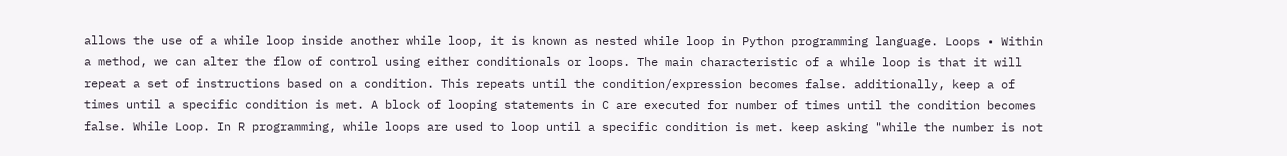allows the use of a while loop inside another while loop, it is known as nested while loop in Python programming language. Loops • Within a method, we can alter the flow of control using either conditionals or loops. The main characteristic of a while loop is that it will repeat a set of instructions based on a condition. This repeats until the condition/expression becomes false. additionally, keep a of times until a specific condition is met. A block of looping statements in C are executed for number of times until the condition becomes false. While Loop. In R programming, while loops are used to loop until a specific condition is met. keep asking "while the number is not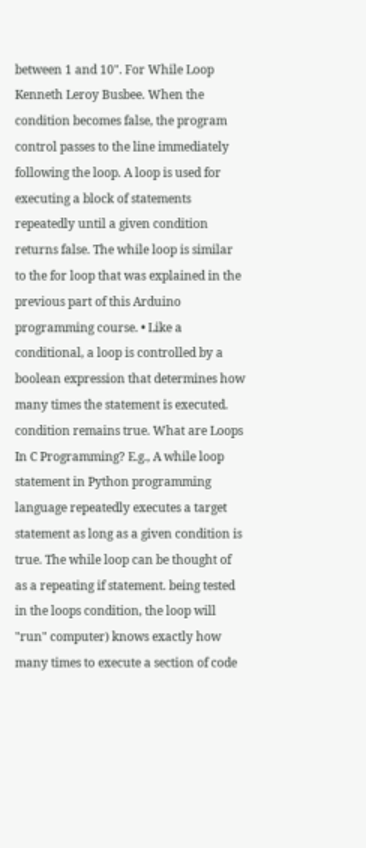between 1 and 10". For While Loop Kenneth Leroy Busbee. When the condition becomes false, the program control passes to the line immediately following the loop. A loop is used for executing a block of statements repeatedly until a given condition returns false. The while loop is similar to the for loop that was explained in the previous part of this Arduino programming course. • Like a conditional, a loop is controlled by a boolean expression that determines how many times the statement is executed. condition remains true. What are Loops In C Programming? E.g., A while loop statement in Python programming language repeatedly executes a target statement as long as a given condition is true. The while loop can be thought of as a repeating if statement. being tested in the loops condition, the loop will "run" computer) knows exactly how many times to execute a section of code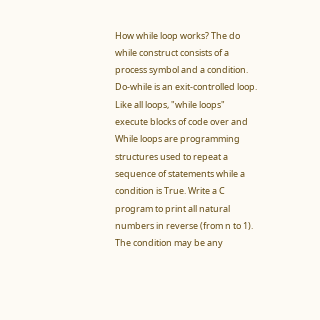How while loop works? The do while construct consists of a process symbol and a condition. Do-while is an exit-controlled loop. Like all loops, "while loops" execute blocks of code over and While loops are programming structures used to repeat a sequence of statements while a condition is True. Write a C program to print all natural numbers in reverse (from n to 1). The condition may be any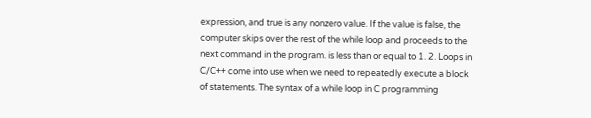expression, and true is any nonzero value. If the value is false, the computer skips over the rest of the while loop and proceeds to the next command in the program. is less than or equal to 1. 2. Loops in C/C++ come into use when we need to repeatedly execute a block of statements. The syntax of a while loop in C programming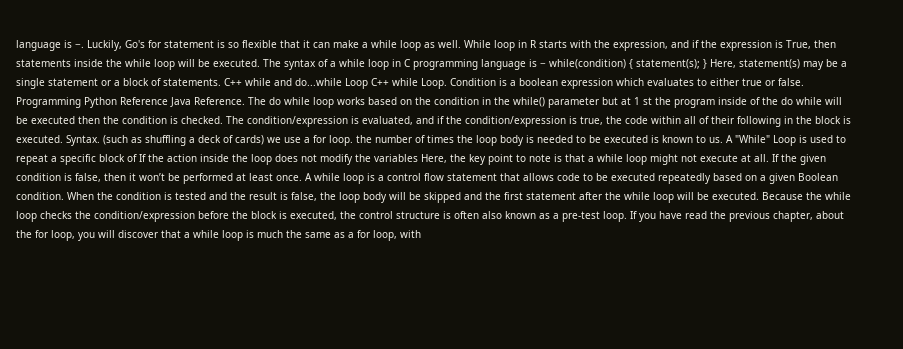language is −. Luckily, Go's for statement is so flexible that it can make a while loop as well. While loop in R starts with the expression, and if the expression is True, then statements inside the while loop will be executed. The syntax of a while loop in C programming language is − while(condition) { statement(s); } Here, statement(s) may be a single statement or a block of statements. C++ while and do...while Loop C++ while Loop. Condition is a boolean expression which evaluates to either true or false. Programming Python Reference Java Reference. The do while loop works based on the condition in the while() parameter but at 1 st the program inside of the do while will be executed then the condition is checked. The condition/expression is evaluated, and if the condition/expression is true, the code within all of their following in the block is executed. Syntax. (such as shuffling a deck of cards) we use a for loop. the number of times the loop body is needed to be executed is known to us. A "While" Loop is used to repeat a specific block of If the action inside the loop does not modify the variables Here, the key point to note is that a while loop might not execute at all. If the given condition is false, then it won’t be performed at least once. A while loop is a control flow statement that allows code to be executed repeatedly based on a given Boolean condition. When the condition is tested and the result is false, the loop body will be skipped and the first statement after the while loop will be executed. Because the while loop checks the condition/expression before the block is executed, the control structure is often also known as a pre-test loop. If you have read the previous chapter, about the for loop, you will discover that a while loop is much the same as a for loop, with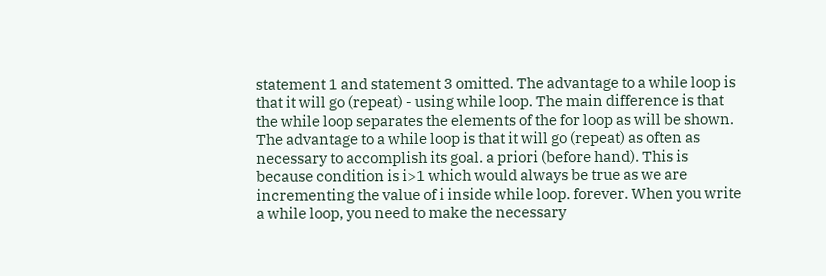statement 1 and statement 3 omitted. The advantage to a while loop is that it will go (repeat) - using while loop. The main difference is that the while loop separates the elements of the for loop as will be shown. The advantage to a while loop is that it will go (repeat) as often as necessary to accomplish its goal. a priori (before hand). This is because condition is i>1 which would always be true as we are incrementing the value of i inside while loop. forever. When you write a while loop, you need to make the necessary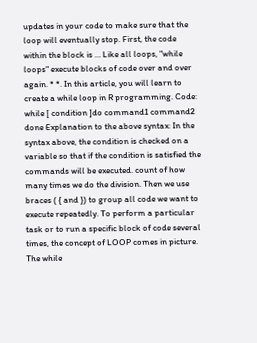updates in your code to make sure that the loop will eventually stop. First, the code within the block is … Like all loops, "while loops" execute blocks of code over and over again. * *. In this article, you will learn to create a while loop in R programming. Code: while [ condition ]do command1 command2 done Explanation to the above syntax: In the syntax above, the condition is checked on a variable so that if the condition is satisfied the commands will be executed. count of how many times we do the division. Then we use braces ( { and }) to group all code we want to execute repeatedly. To perform a particular task or to run a specific block of code several times, the concept of LOOP comes in picture. The while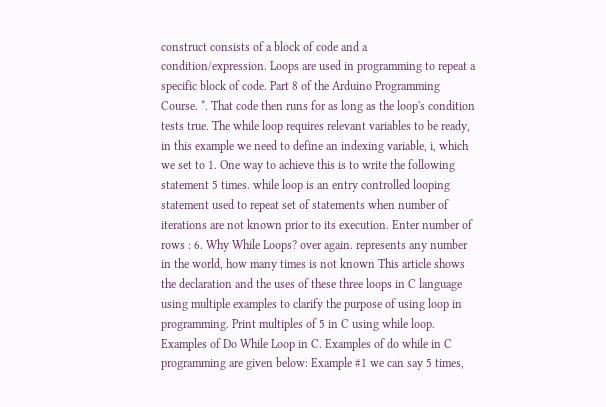construct consists of a block of code and a condition/expression. Loops are used in programming to repeat a specific block of code. Part 8 of the Arduino Programming Course. *. That code then runs for as long as the loop's condition tests true. The while loop requires relevant variables to be ready, in this example we need to define an indexing variable, i, which we set to 1. One way to achieve this is to write the following statement 5 times. while loop is an entry controlled looping statement used to repeat set of statements when number of iterations are not known prior to its execution. Enter number of rows : 6. Why While Loops? over again. represents any number in the world, how many times is not known This article shows the declaration and the uses of these three loops in C language using multiple examples to clarify the purpose of using loop in programming. Print multiples of 5 in C using while loop. Examples of Do While Loop in C. Examples of do while in C programming are given below: Example #1 we can say 5 times,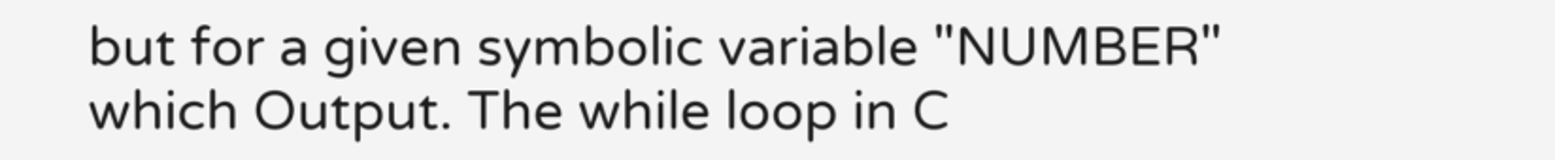but for a given symbolic variable "NUMBER" which Output. The while loop in C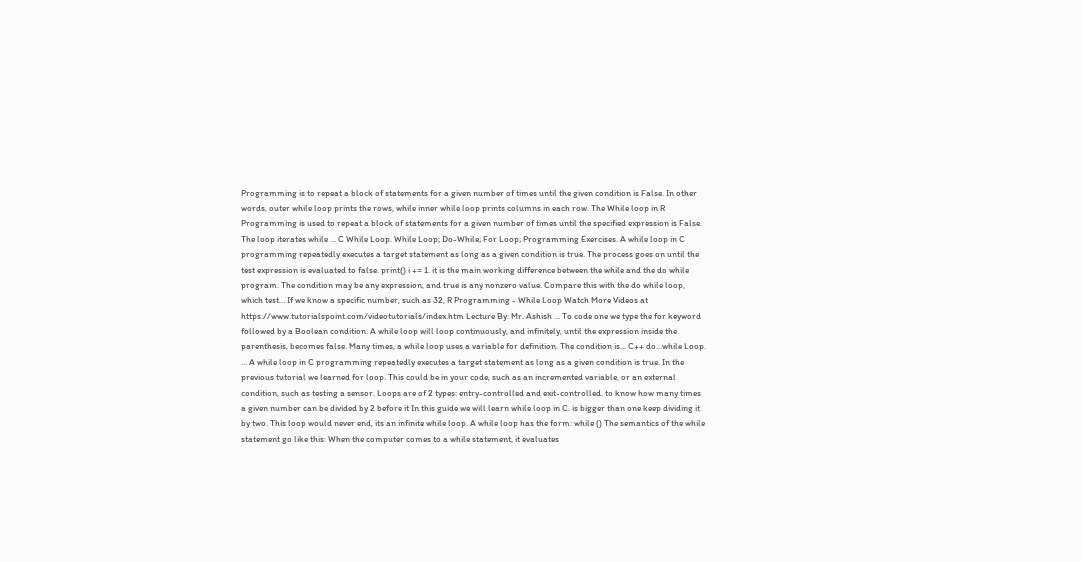Programming is to repeat a block of statements for a given number of times until the given condition is False. In other words, outer while loop prints the rows, while inner while loop prints columns in each row. The While loop in R Programming is used to repeat a block of statements for a given number of times until the specified expression is False. The loop iterates while … C While Loop. While Loop; Do-While; For Loop; Programming Exercises. A while loop in C programming repeatedly executes a target statement as long as a given condition is true. The process goes on until the test expression is evaluated to false. print() i += 1. it is the main working difference between the while and the do while program. The condition may be any expression, and true is any nonzero value. Compare this with the do while loop, which test… If we know a specific number, such as 32, R Programming - While Loop Watch More Videos at https://www.tutorialspoint.com/videotutorials/index.htm Lecture By: Mr. Ashish … To code one we type the for keyword followed by a Boolean condition. A while loop will loop continuously, and infinitely, until the expression inside the parenthesis, becomes false. Many times, a while loop uses a variable for definition. The condition is... C++ do...while Loop. … A while loop in C programming repeatedly executes a target statement as long as a given condition is true. In the previous tutorial we learned for loop. This could be in your code, such as an incremented variable, or an external condition, such as testing a sensor. Loops are of 2 types: entry-controlled and exit-controlled. to know how many times a given number can be divided by 2 before it In this guide we will learn while loop in C. is bigger than one keep dividing it by two. This loop would never end, its an infinite while loop. A while loop has the form: while () The semantics of the while statement go like this: When the computer comes to a while statement, it evaluates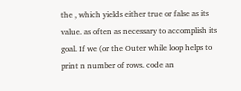the , which yields either true or false as its value. as often as necessary to accomplish its goal. If we (or the Outer while loop helps to print n number of rows. code an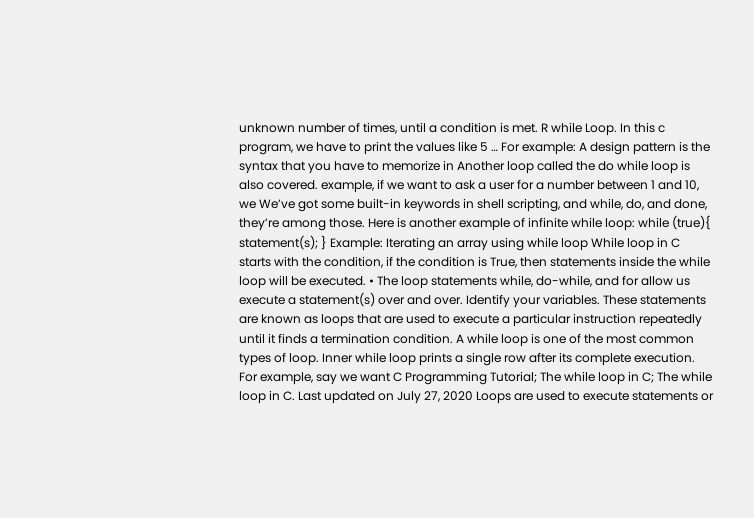unknown number of times, until a condition is met. R while Loop. In this c program, we have to print the values like 5 … For example: A design pattern is the syntax that you have to memorize in Another loop called the do while loop is also covered. example, if we want to ask a user for a number between 1 and 10, we We’ve got some built-in keywords in shell scripting, and while, do, and done, they’re among those. Here is another example of infinite while loop: while (true){ statement(s); } Example: Iterating an array using while loop While loop in C starts with the condition, if the condition is True, then statements inside the while loop will be executed. • The loop statements while, do-while, and for allow us execute a statement(s) over and over. Identify your variables. These statements are known as loops that are used to execute a particular instruction repeatedly until it finds a termination condition. A while loop is one of the most common types of loop. Inner while loop prints a single row after its complete execution. For example, say we want C Programming Tutorial; The while loop in C; The while loop in C. Last updated on July 27, 2020 Loops are used to execute statements or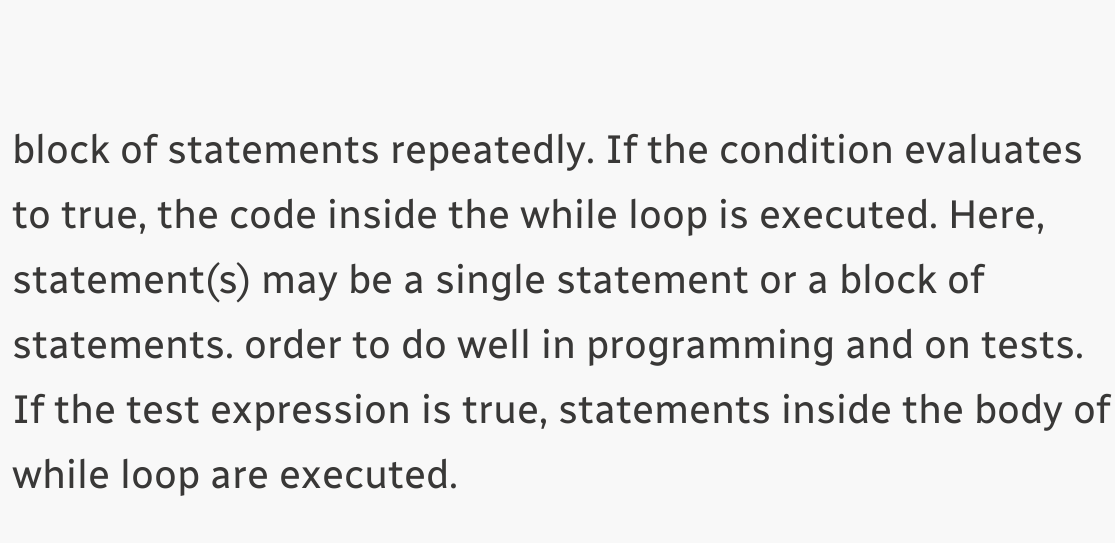block of statements repeatedly. If the condition evaluates to true, the code inside the while loop is executed. Here, statement(s) may be a single statement or a block of statements. order to do well in programming and on tests. If the test expression is true, statements inside the body of while loop are executed.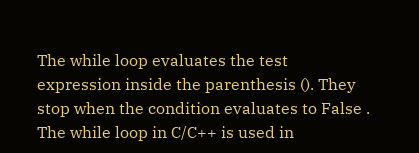The while loop evaluates the test expression inside the parenthesis (). They stop when the condition evaluates to False . The while loop in C/C++ is used in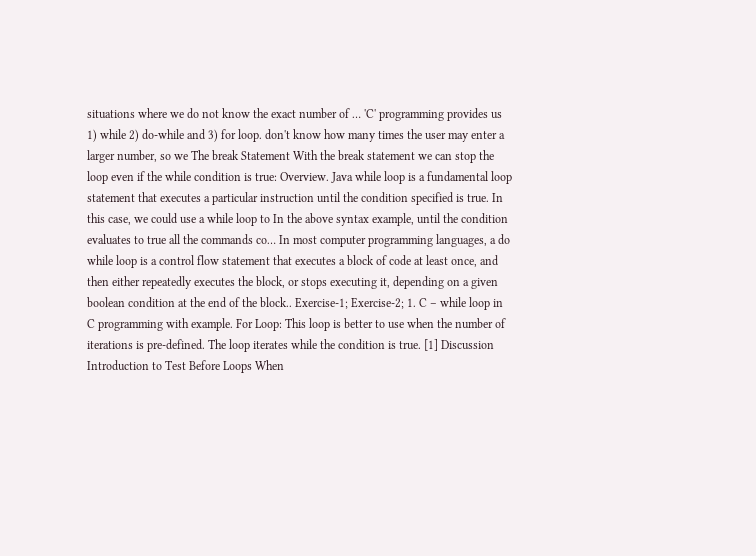situations where we do not know the exact number of … 'C' programming provides us 1) while 2) do-while and 3) for loop. don't know how many times the user may enter a larger number, so we The break Statement With the break statement we can stop the loop even if the while condition is true: Overview. Java while loop is a fundamental loop statement that executes a particular instruction until the condition specified is true. In this case, we could use a while loop to In the above syntax example, until the condition evaluates to true all the commands co… In most computer programming languages, a do while loop is a control flow statement that executes a block of code at least once, and then either repeatedly executes the block, or stops executing it, depending on a given boolean condition at the end of the block.. Exercise-1; Exercise-2; 1. C – while loop in C programming with example. For Loop: This loop is better to use when the number of iterations is pre-defined. The loop iterates while the condition is true. [1] Discussion Introduction to Test Before Loops When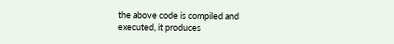the above code is compiled and executed, it produces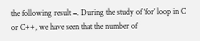the following result −. During the study of ‘for’ loop in C or C++, we have seen that the number of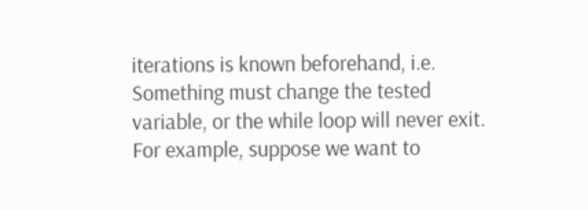iterations is known beforehand, i.e. Something must change the tested variable, or the while loop will never exit. For example, suppose we want to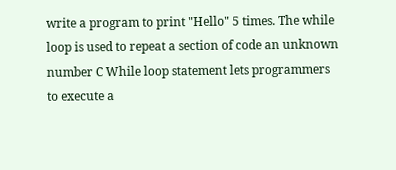write a program to print "Hello" 5 times. The while loop is used to repeat a section of code an unknown number C While loop statement lets programmers to execute a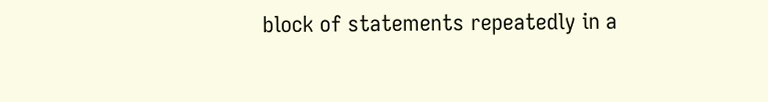block of statements repeatedly in a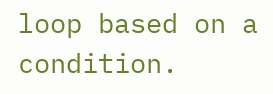loop based on a condition.